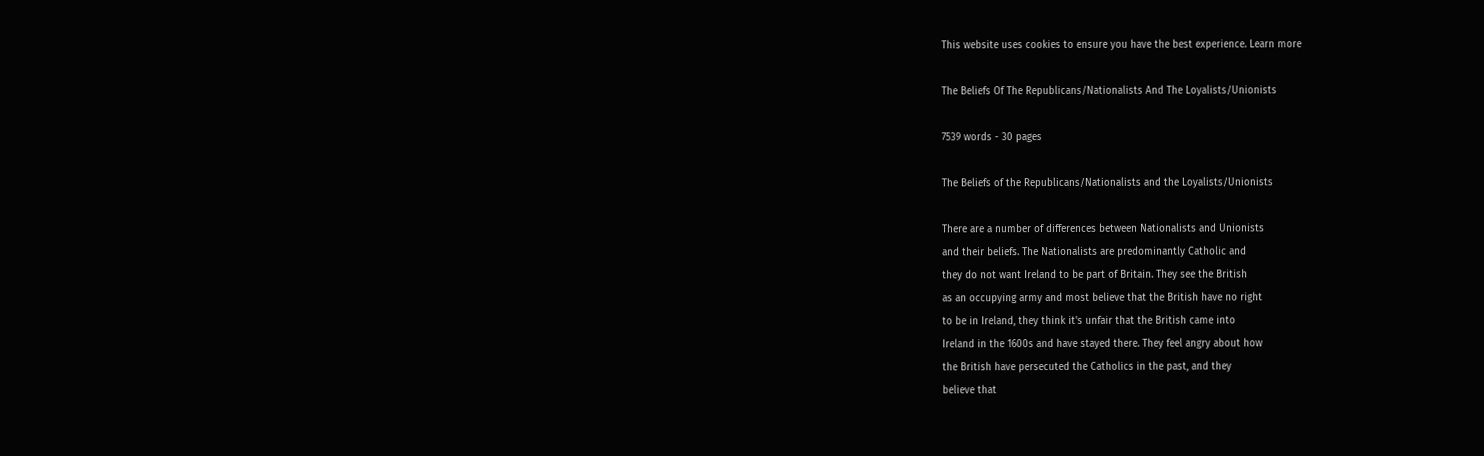This website uses cookies to ensure you have the best experience. Learn more

The Beliefs Of The Republicans/Nationalists And The Loyalists/Unionists

7539 words - 30 pages

The Beliefs of the Republicans/Nationalists and the Loyalists/Unionists

There are a number of differences between Nationalists and Unionists
and their beliefs. The Nationalists are predominantly Catholic and
they do not want Ireland to be part of Britain. They see the British
as an occupying army and most believe that the British have no right
to be in Ireland, they think it's unfair that the British came into
Ireland in the 1600s and have stayed there. They feel angry about how
the British have persecuted the Catholics in the past, and they
believe that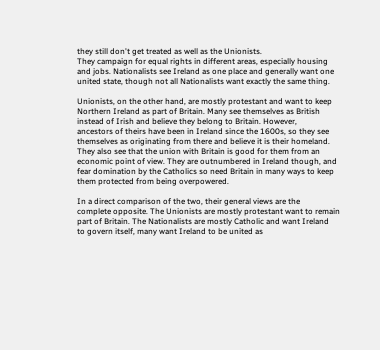they still don't get treated as well as the Unionists.
They campaign for equal rights in different areas, especially housing
and jobs. Nationalists see Ireland as one place and generally want one
united state, though not all Nationalists want exactly the same thing.

Unionists, on the other hand, are mostly protestant and want to keep
Northern Ireland as part of Britain. Many see themselves as British
instead of Irish and believe they belong to Britain. However,
ancestors of theirs have been in Ireland since the 1600s, so they see
themselves as originating from there and believe it is their homeland.
They also see that the union with Britain is good for them from an
economic point of view. They are outnumbered in Ireland though, and
fear domination by the Catholics so need Britain in many ways to keep
them protected from being overpowered.

In a direct comparison of the two, their general views are the
complete opposite. The Unionists are mostly protestant want to remain
part of Britain. The Nationalists are mostly Catholic and want Ireland
to govern itself, many want Ireland to be united as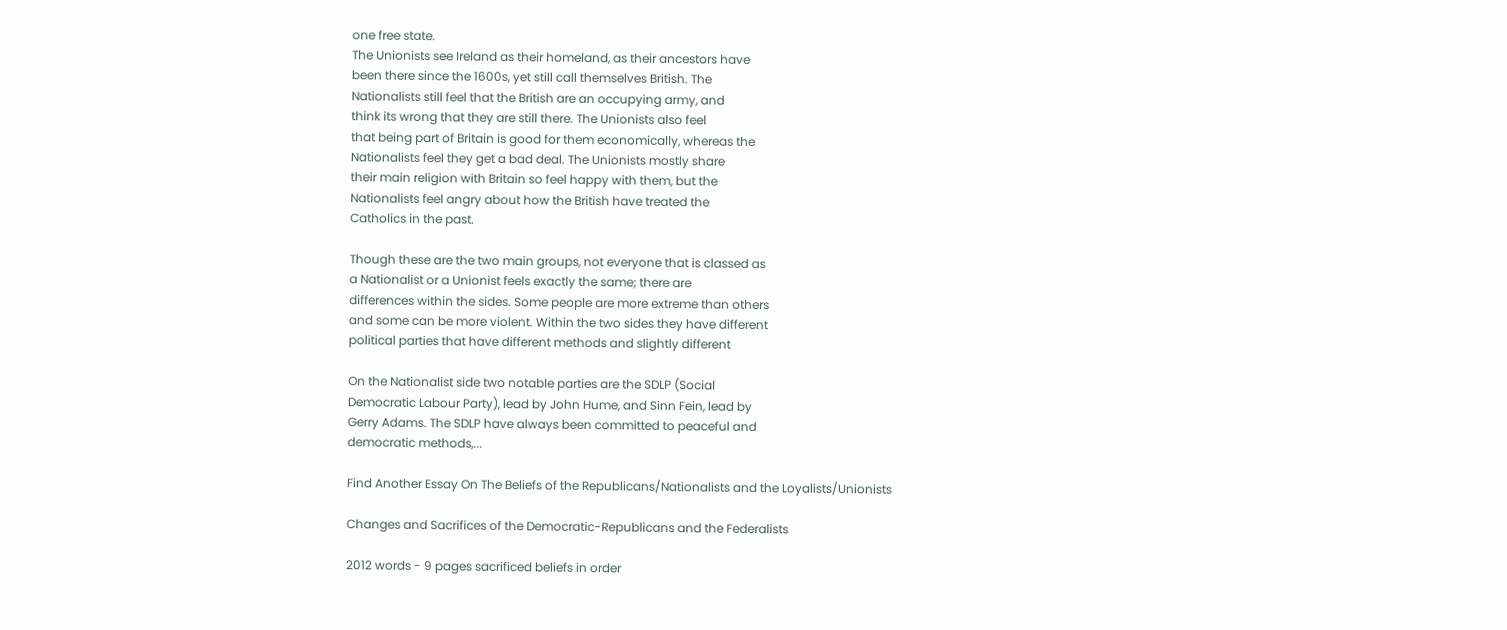one free state.
The Unionists see Ireland as their homeland, as their ancestors have
been there since the 1600s, yet still call themselves British. The
Nationalists still feel that the British are an occupying army, and
think its wrong that they are still there. The Unionists also feel
that being part of Britain is good for them economically, whereas the
Nationalists feel they get a bad deal. The Unionists mostly share
their main religion with Britain so feel happy with them, but the
Nationalists feel angry about how the British have treated the
Catholics in the past.

Though these are the two main groups, not everyone that is classed as
a Nationalist or a Unionist feels exactly the same; there are
differences within the sides. Some people are more extreme than others
and some can be more violent. Within the two sides they have different
political parties that have different methods and slightly different

On the Nationalist side two notable parties are the SDLP (Social
Democratic Labour Party), lead by John Hume, and Sinn Fein, lead by
Gerry Adams. The SDLP have always been committed to peaceful and
democratic methods,...

Find Another Essay On The Beliefs of the Republicans/Nationalists and the Loyalists/Unionists

Changes and Sacrifices of the Democratic-Republicans and the Federalists

2012 words - 9 pages sacrificed beliefs in order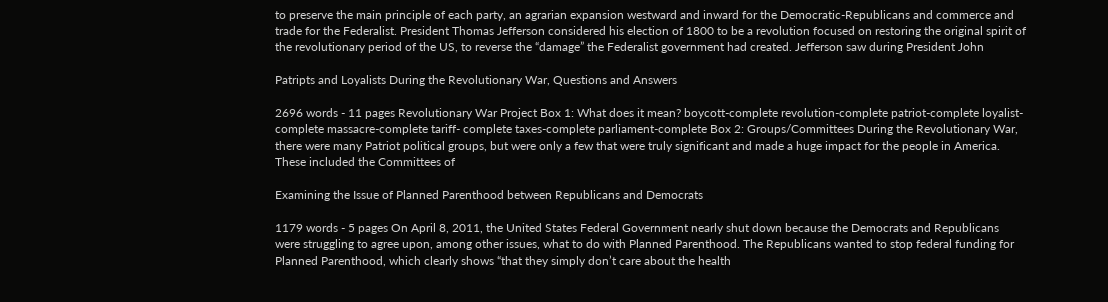to preserve the main principle of each party, an agrarian expansion westward and inward for the Democratic-Republicans and commerce and trade for the Federalist. President Thomas Jefferson considered his election of 1800 to be a revolution focused on restoring the original spirit of the revolutionary period of the US, to reverse the “damage” the Federalist government had created. Jefferson saw during President John

Patripts and Loyalists During the Revolutionary War, Questions and Answers

2696 words - 11 pages Revolutionary War Project Box 1: What does it mean? boycott-complete revolution-complete patriot-complete loyalist-complete massacre-complete tariff- complete taxes-complete parliament-complete Box 2: Groups/Committees During the Revolutionary War, there were many Patriot political groups, but were only a few that were truly significant and made a huge impact for the people in America. These included the Committees of

Examining the Issue of Planned Parenthood between Republicans and Democrats

1179 words - 5 pages On April 8, 2011, the United States Federal Government nearly shut down because the Democrats and Republicans were struggling to agree upon, among other issues, what to do with Planned Parenthood. The Republicans wanted to stop federal funding for Planned Parenthood, which clearly shows “that they simply don’t care about the health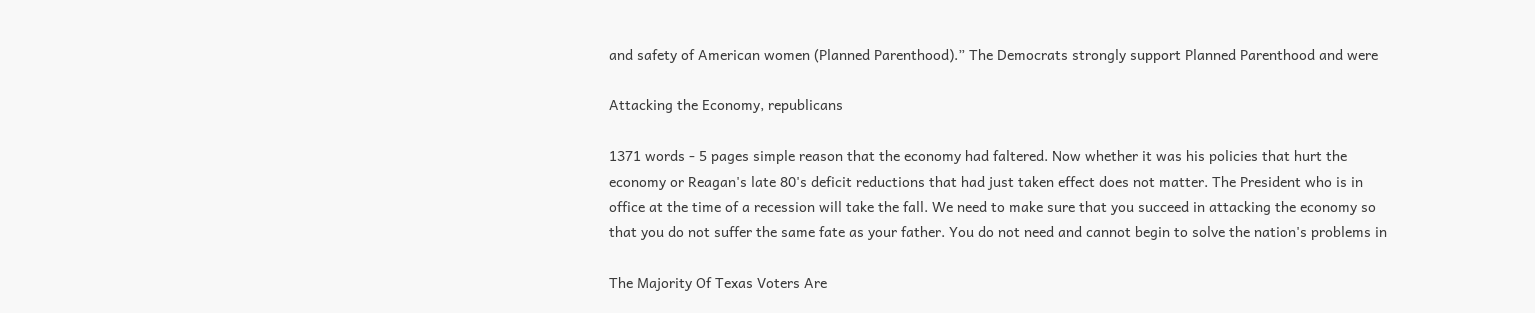and safety of American women (Planned Parenthood).” The Democrats strongly support Planned Parenthood and were

Attacking the Economy, republicans

1371 words - 5 pages simple reason that the economy had faltered. Now whether it was his policies that hurt the economy or Reagan's late 80's deficit reductions that had just taken effect does not matter. The President who is in office at the time of a recession will take the fall. We need to make sure that you succeed in attacking the economy so that you do not suffer the same fate as your father. You do not need and cannot begin to solve the nation's problems in

The Majority Of Texas Voters Are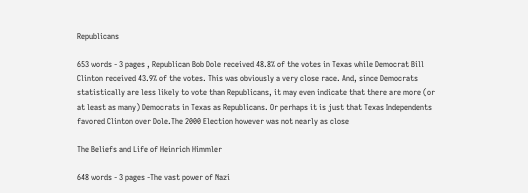Republicans

653 words - 3 pages , Republican Bob Dole received 48.8% of the votes in Texas while Democrat Bill Clinton received 43.9% of the votes. This was obviously a very close race. And, since Democrats statistically are less likely to vote than Republicans, it may even indicate that there are more (or at least as many) Democrats in Texas as Republicans. Or perhaps it is just that Texas Independents favored Clinton over Dole.The 2000 Election however was not nearly as close

The Beliefs and Life of Heinrich Himmler

648 words - 3 pages -The vast power of Nazi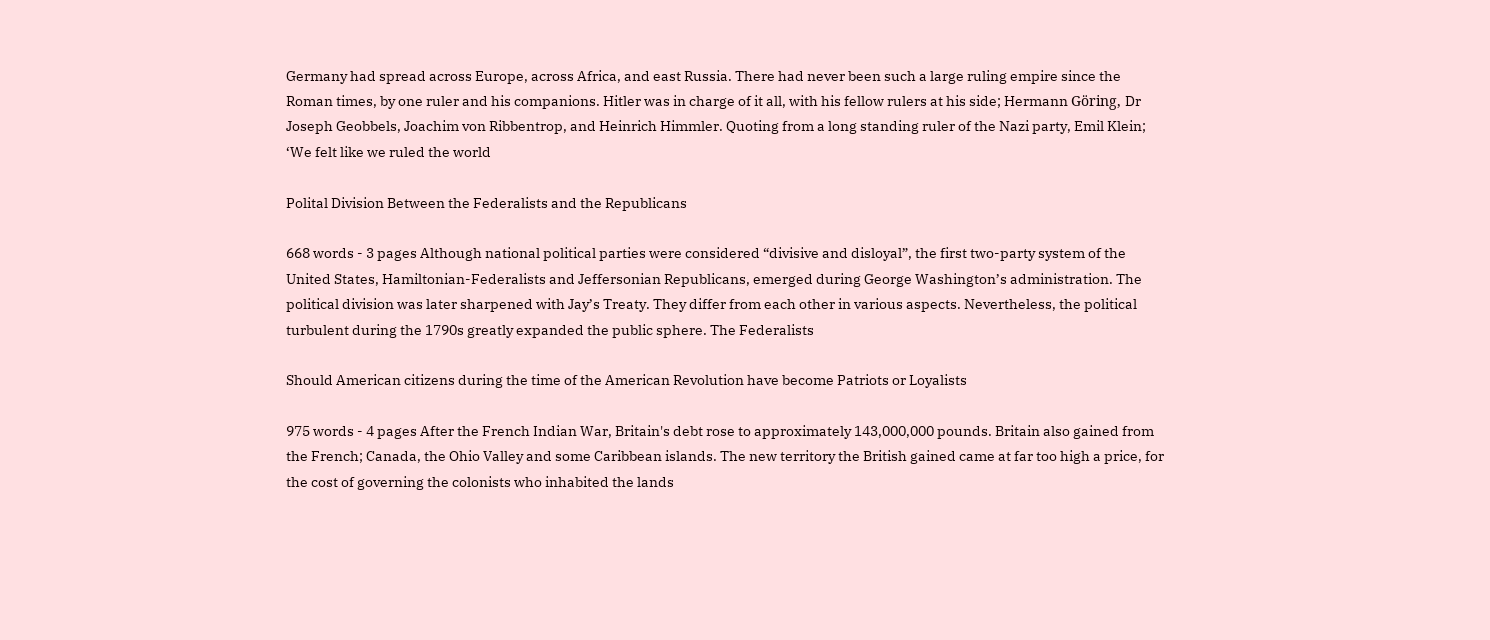Germany had spread across Europe, across Africa, and east Russia. There had never been such a large ruling empire since the Roman times, by one ruler and his companions. Hitler was in charge of it all, with his fellow rulers at his side; Hermann Göring, Dr Joseph Geobbels, Joachim von Ribbentrop, and Heinrich Himmler. Quoting from a long standing ruler of the Nazi party, Emil Klein; ‘We felt like we ruled the world

Polital Division Between the Federalists and the Republicans

668 words - 3 pages Although national political parties were considered “divisive and disloyal”, the first two-party system of the United States, Hamiltonian-Federalists and Jeffersonian Republicans, emerged during George Washington’s administration. The political division was later sharpened with Jay’s Treaty. They differ from each other in various aspects. Nevertheless, the political turbulent during the 1790s greatly expanded the public sphere. The Federalists

Should American citizens during the time of the American Revolution have become Patriots or Loyalists

975 words - 4 pages After the French Indian War, Britain's debt rose to approximately 143,000,000 pounds. Britain also gained from the French; Canada, the Ohio Valley and some Caribbean islands. The new territory the British gained came at far too high a price, for the cost of governing the colonists who inhabited the lands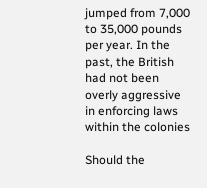jumped from 7,000 to 35,000 pounds per year. In the past, the British had not been overly aggressive in enforcing laws within the colonies

Should the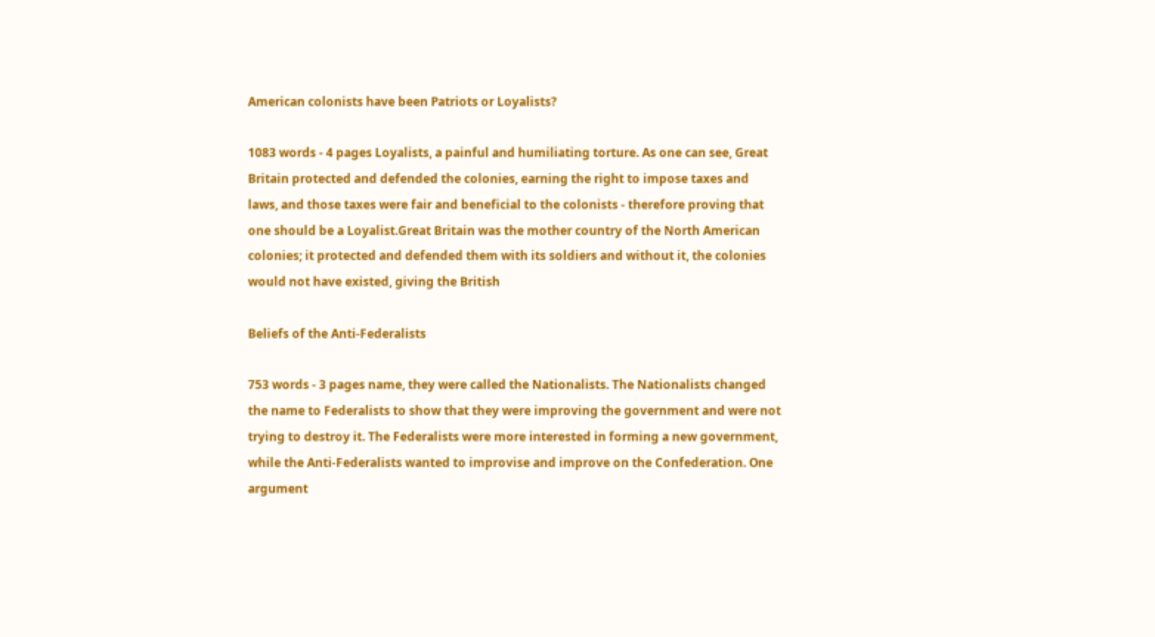American colonists have been Patriots or Loyalists?

1083 words - 4 pages Loyalists, a painful and humiliating torture. As one can see, Great Britain protected and defended the colonies, earning the right to impose taxes and laws, and those taxes were fair and beneficial to the colonists - therefore proving that one should be a Loyalist.Great Britain was the mother country of the North American colonies; it protected and defended them with its soldiers and without it, the colonies would not have existed, giving the British

Beliefs of the Anti-Federalists

753 words - 3 pages name, they were called the Nationalists. The Nationalists changed the name to Federalists to show that they were improving the government and were not trying to destroy it. The Federalists were more interested in forming a new government, while the Anti-Federalists wanted to improvise and improve on the Confederation. One argument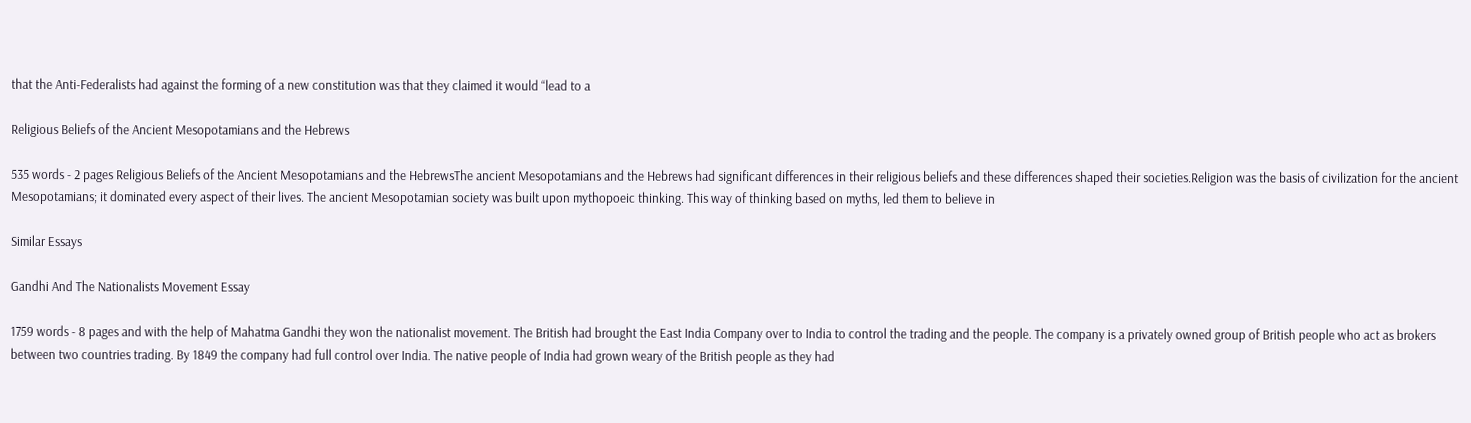that the Anti-Federalists had against the forming of a new constitution was that they claimed it would “lead to a

Religious Beliefs of the Ancient Mesopotamians and the Hebrews

535 words - 2 pages Religious Beliefs of the Ancient Mesopotamians and the HebrewsThe ancient Mesopotamians and the Hebrews had significant differences in their religious beliefs and these differences shaped their societies.Religion was the basis of civilization for the ancient Mesopotamians; it dominated every aspect of their lives. The ancient Mesopotamian society was built upon mythopoeic thinking. This way of thinking based on myths, led them to believe in

Similar Essays

Gandhi And The Nationalists Movement Essay

1759 words - 8 pages and with the help of Mahatma Gandhi they won the nationalist movement. The British had brought the East India Company over to India to control the trading and the people. The company is a privately owned group of British people who act as brokers between two countries trading. By 1849 the company had full control over India. The native people of India had grown weary of the British people as they had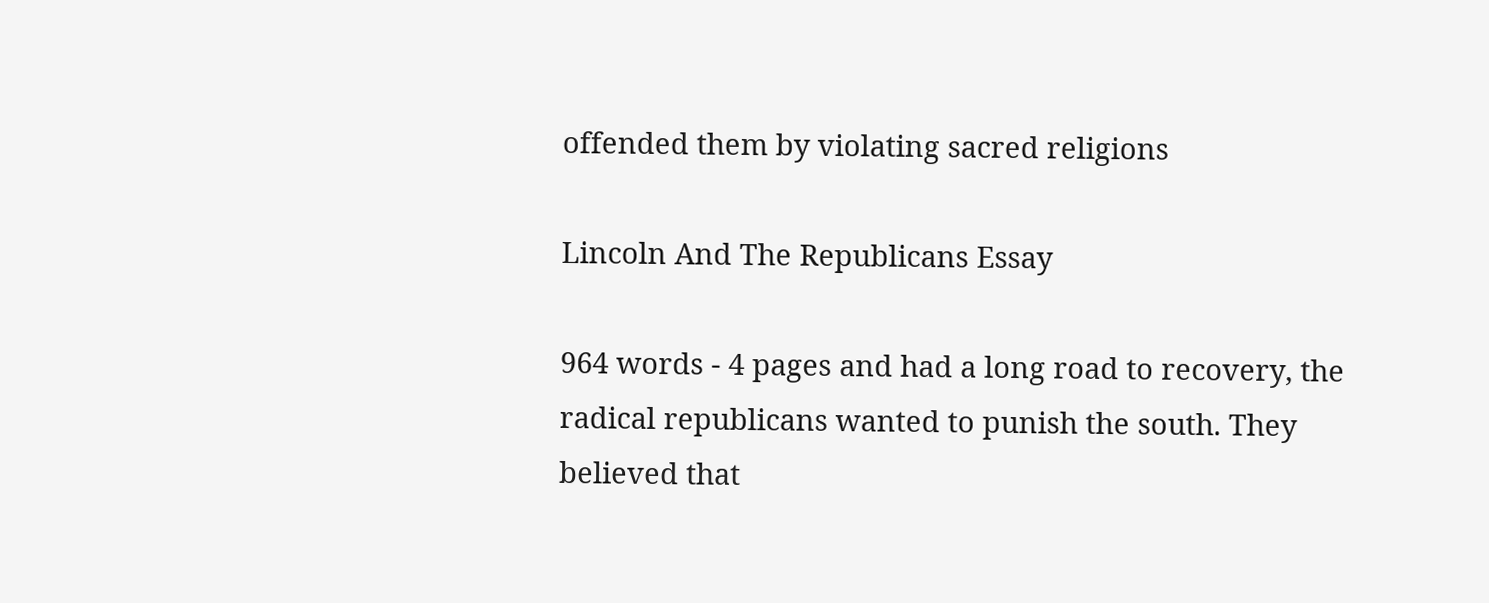offended them by violating sacred religions

Lincoln And The Republicans Essay

964 words - 4 pages and had a long road to recovery, the radical republicans wanted to punish the south. They believed that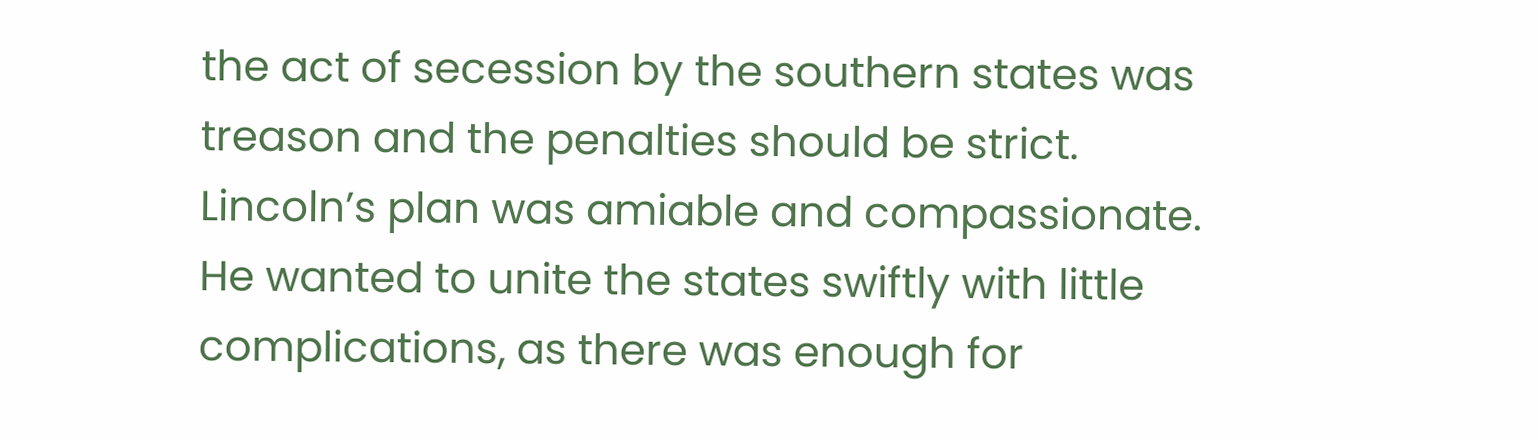the act of secession by the southern states was treason and the penalties should be strict. Lincoln’s plan was amiable and compassionate. He wanted to unite the states swiftly with little complications, as there was enough for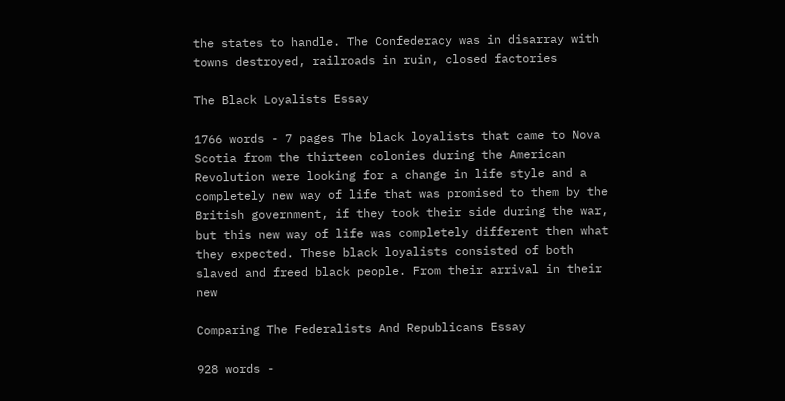the states to handle. The Confederacy was in disarray with towns destroyed, railroads in ruin, closed factories

The Black Loyalists Essay

1766 words - 7 pages The black loyalists that came to Nova Scotia from the thirteen colonies during the American Revolution were looking for a change in life style and a completely new way of life that was promised to them by the British government, if they took their side during the war, but this new way of life was completely different then what they expected. These black loyalists consisted of both slaved and freed black people. From their arrival in their new

Comparing The Federalists And Republicans Essay

928 words -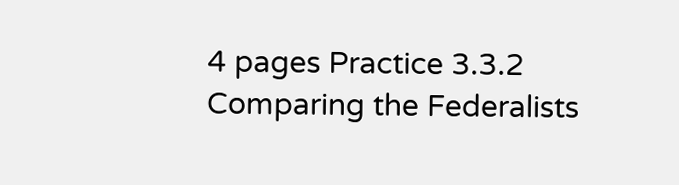4 pages Practice 3.3.2 Comparing the Federalists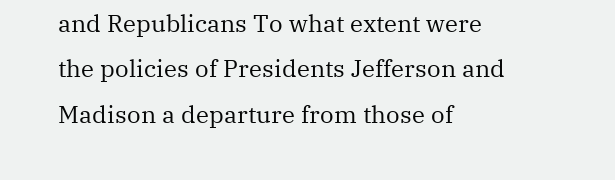and Republicans To what extent were the policies of Presidents Jefferson and Madison a departure from those of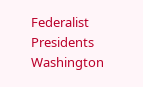Federalist Presidents Washington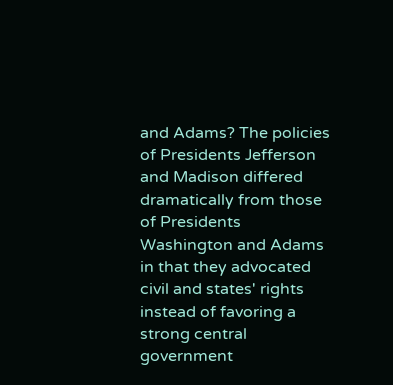and Adams? The policies of Presidents Jefferson and Madison differed dramatically from those of Presidents Washington and Adams in that they advocated civil and states' rights instead of favoring a strong central government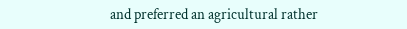and preferred an agricultural rather